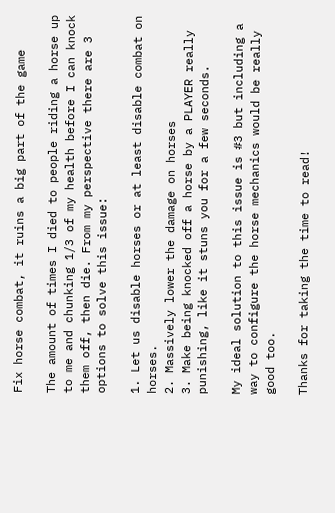Fix horse combat, it ruins a big part of the game

The amount of times I died to people riding a horse up to me and chunking 1/3 of my health before I can knock them off, then die. From my perspective there are 3 options to solve this issue:

1. Let us disable horses or at least disable combat on horses.
2. Massively lower the damage on horses
3. Make being knocked off a horse by a PLAYER really punishing, like it stuns you for a few seconds.

My ideal solution to this issue is #3 but including a way to configure the horse mechanics would be really good too.

Thanks for taking the time to read!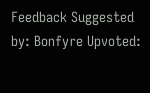Feedback Suggested by: Bonfyre Upvoted: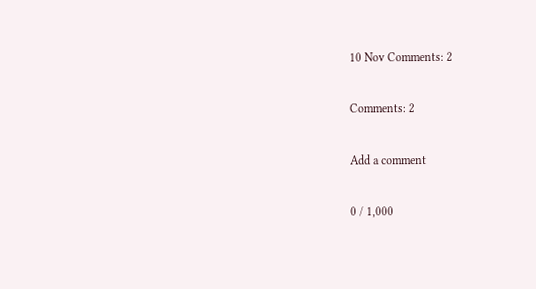10 Nov Comments: 2

Comments: 2

Add a comment

0 / 1,000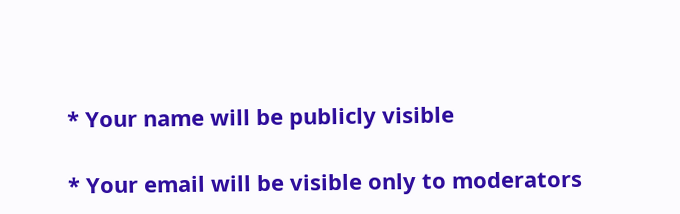* Your name will be publicly visible

* Your email will be visible only to moderators